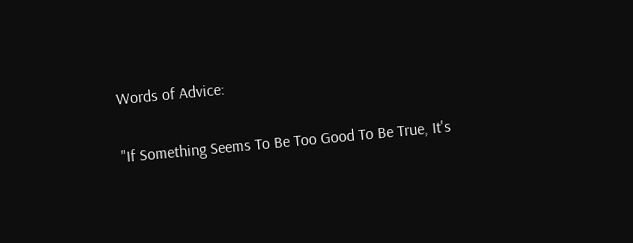Words of Advice:

"If Something Seems To Be Too Good To Be True, It's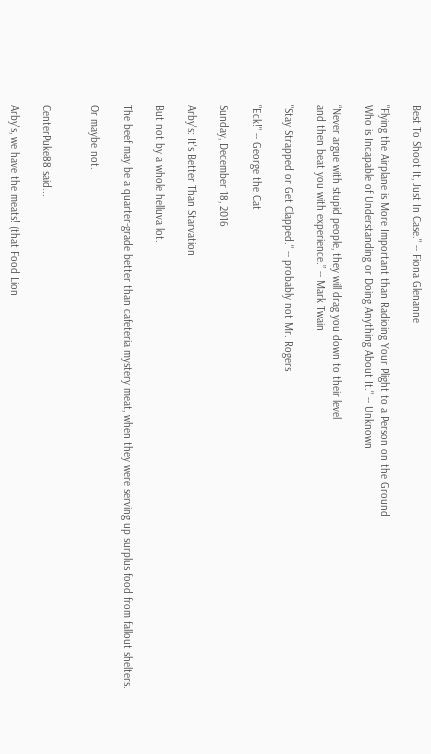Best To Shoot It, Just In Case." -- Fiona Glenanne

"Flying the Airplane is More Important than Radioing Your Plight to a Person on the Ground
Who is Incapable of Understanding or Doing Anything About It." -- Unknown

“Never argue with stupid people, they will drag you down to their level
and then beat you with experience.” -- Mark Twain

"Stay Strapped or Get Clapped." -- probably not Mr. Rogers

"Eck!" -- George the Cat

Sunday, December 18, 2016

Arby's: It's Better Than Starvation

But not by a whole helluva lot.

The beef may be a quarter-grade better than cafeteria mystery meat, when they were serving up surplus food from fallout shelters.

Or maybe not.


CenterPuke88 said...

Arby's, we have the meats! (that Food Lion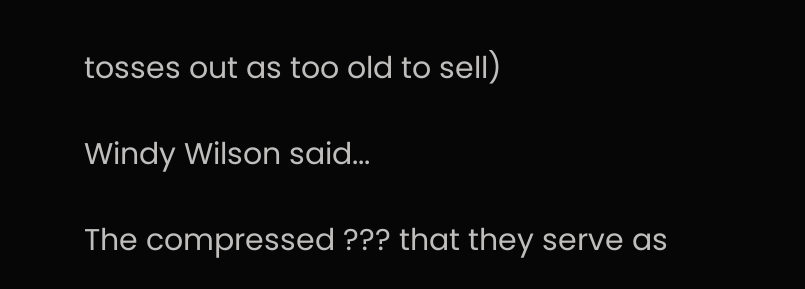tosses out as too old to sell)

Windy Wilson said...

The compressed ??? that they serve as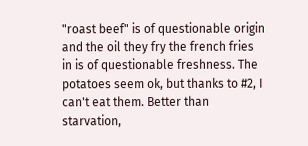"roast beef" is of questionable origin and the oil they fry the french fries in is of questionable freshness. The potatoes seem ok, but thanks to #2, I can't eat them. Better than starvation,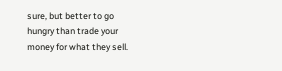sure, but better to go hungry than trade your money for what they sell.